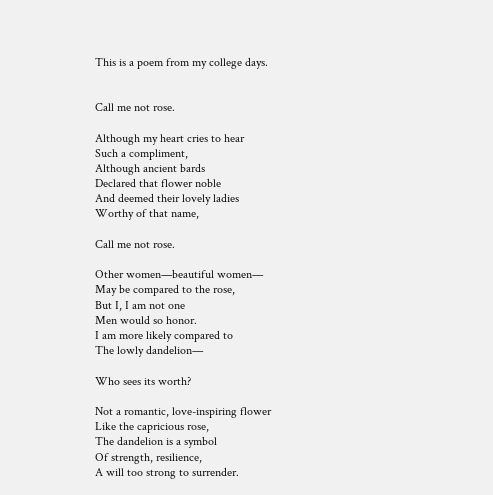This is a poem from my college days.


Call me not rose.

Although my heart cries to hear
Such a compliment,
Although ancient bards
Declared that flower noble
And deemed their lovely ladies
Worthy of that name,

Call me not rose.

Other women—beautiful women—
May be compared to the rose,
But I, I am not one
Men would so honor.
I am more likely compared to
The lowly dandelion—

Who sees its worth?

Not a romantic, love-inspiring flower
Like the capricious rose,
The dandelion is a symbol
Of strength, resilience,
A will too strong to surrender.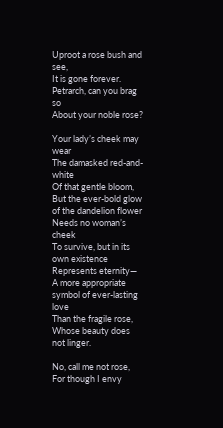Uproot a rose bush and see,
It is gone forever.
Petrarch, can you brag so
About your noble rose?

Your lady’s cheek may wear
The damasked red-and-white
Of that gentle bloom,
But the ever-bold glow of the dandelion flower
Needs no woman’s cheek
To survive, but in its own existence
Represents eternity—
A more appropriate symbol of ever-lasting love
Than the fragile rose,
Whose beauty does not linger.

No, call me not rose,
For though I envy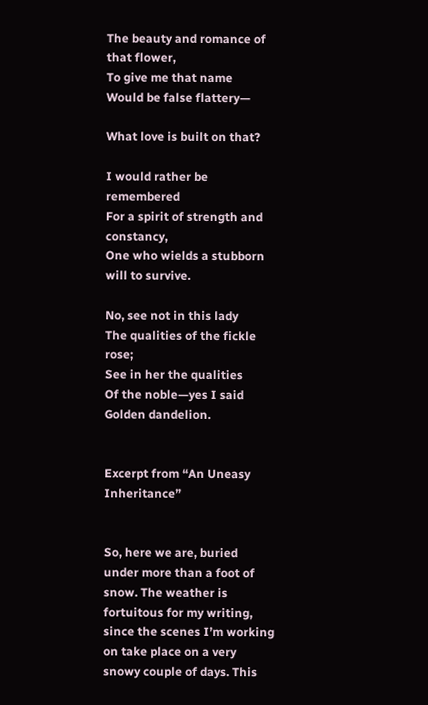The beauty and romance of that flower,
To give me that name
Would be false flattery—

What love is built on that?

I would rather be remembered
For a spirit of strength and constancy,
One who wields a stubborn will to survive.

No, see not in this lady
The qualities of the fickle rose;
See in her the qualities
Of the noble—yes I said
Golden dandelion.


Excerpt from “An Uneasy Inheritance”


So, here we are, buried under more than a foot of snow. The weather is fortuitous for my writing, since the scenes I’m working on take place on a very snowy couple of days. This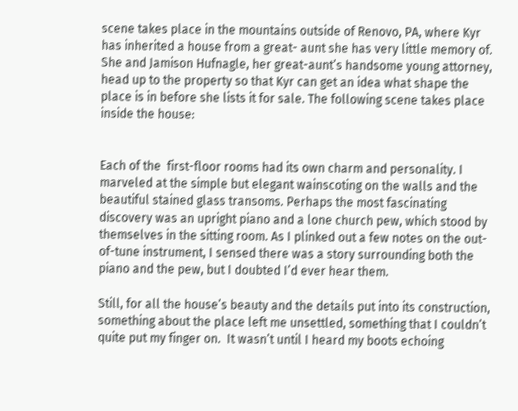scene takes place in the mountains outside of Renovo, PA, where Kyr has inherited a house from a great- aunt she has very little memory of. She and Jamison Hufnagle, her great-aunt’s handsome young attorney, head up to the property so that Kyr can get an idea what shape the place is in before she lists it for sale. The following scene takes place inside the house:


Each of the  first-floor rooms had its own charm and personality. I marveled at the simple but elegant wainscoting on the walls and the beautiful stained glass transoms. Perhaps the most fascinating discovery was an upright piano and a lone church pew, which stood by themselves in the sitting room. As I plinked out a few notes on the out-of-tune instrument, I sensed there was a story surrounding both the piano and the pew, but I doubted I’d ever hear them.

Still, for all the house’s beauty and the details put into its construction, something about the place left me unsettled, something that I couldn’t quite put my finger on.  It wasn’t until I heard my boots echoing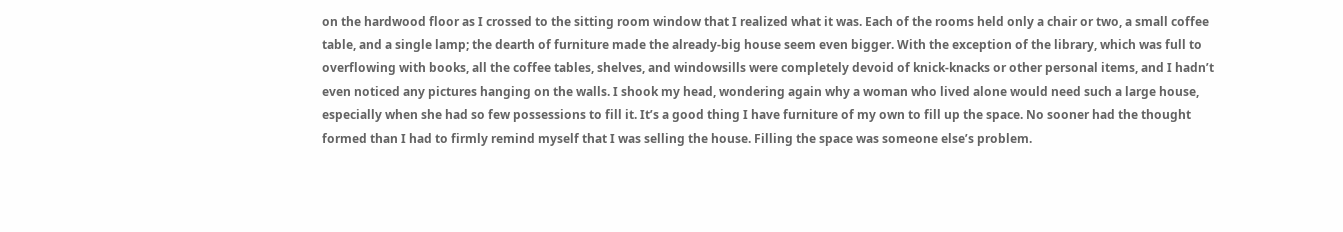on the hardwood floor as I crossed to the sitting room window that I realized what it was. Each of the rooms held only a chair or two, a small coffee table, and a single lamp; the dearth of furniture made the already-big house seem even bigger. With the exception of the library, which was full to overflowing with books, all the coffee tables, shelves, and windowsills were completely devoid of knick-knacks or other personal items, and I hadn’t even noticed any pictures hanging on the walls. I shook my head, wondering again why a woman who lived alone would need such a large house, especially when she had so few possessions to fill it. It’s a good thing I have furniture of my own to fill up the space. No sooner had the thought formed than I had to firmly remind myself that I was selling the house. Filling the space was someone else’s problem.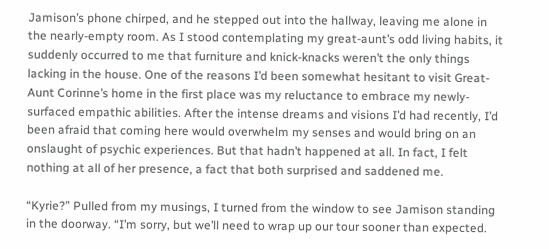Jamison’s phone chirped, and he stepped out into the hallway, leaving me alone in the nearly-empty room. As I stood contemplating my great-aunt’s odd living habits, it suddenly occurred to me that furniture and knick-knacks weren’t the only things lacking in the house. One of the reasons I’d been somewhat hesitant to visit Great-Aunt Corinne’s home in the first place was my reluctance to embrace my newly-surfaced empathic abilities. After the intense dreams and visions I’d had recently, I’d been afraid that coming here would overwhelm my senses and would bring on an onslaught of psychic experiences. But that hadn’t happened at all. In fact, I felt nothing at all of her presence, a fact that both surprised and saddened me.

“Kyrie?” Pulled from my musings, I turned from the window to see Jamison standing in the doorway. “I’m sorry, but we’ll need to wrap up our tour sooner than expected.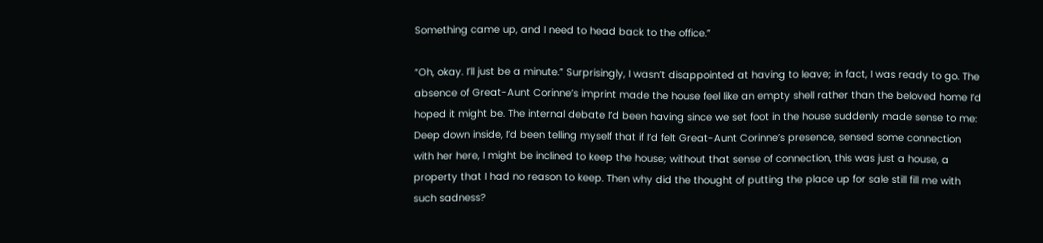Something came up, and I need to head back to the office.”

“Oh, okay. I’ll just be a minute.” Surprisingly, I wasn’t disappointed at having to leave; in fact, I was ready to go. The absence of Great-Aunt Corinne’s imprint made the house feel like an empty shell rather than the beloved home I’d hoped it might be. The internal debate I’d been having since we set foot in the house suddenly made sense to me: Deep down inside, I’d been telling myself that if I’d felt Great-Aunt Corinne’s presence, sensed some connection with her here, I might be inclined to keep the house; without that sense of connection, this was just a house, a property that I had no reason to keep. Then why did the thought of putting the place up for sale still fill me with such sadness?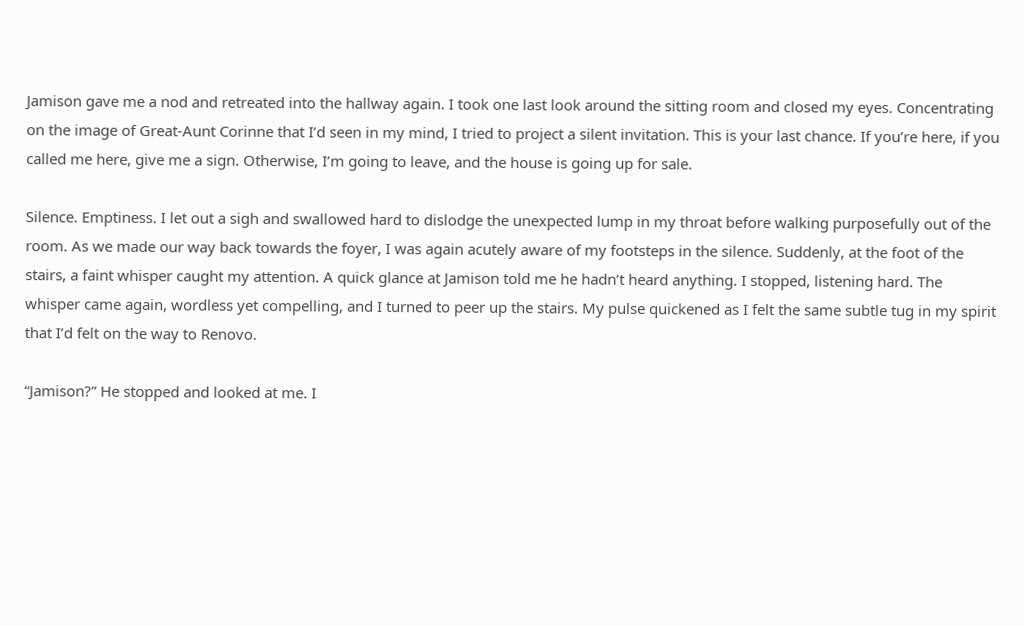Jamison gave me a nod and retreated into the hallway again. I took one last look around the sitting room and closed my eyes. Concentrating on the image of Great-Aunt Corinne that I’d seen in my mind, I tried to project a silent invitation. This is your last chance. If you’re here, if you called me here, give me a sign. Otherwise, I’m going to leave, and the house is going up for sale.

Silence. Emptiness. I let out a sigh and swallowed hard to dislodge the unexpected lump in my throat before walking purposefully out of the room. As we made our way back towards the foyer, I was again acutely aware of my footsteps in the silence. Suddenly, at the foot of the stairs, a faint whisper caught my attention. A quick glance at Jamison told me he hadn’t heard anything. I stopped, listening hard. The whisper came again, wordless yet compelling, and I turned to peer up the stairs. My pulse quickened as I felt the same subtle tug in my spirit that I’d felt on the way to Renovo.

“Jamison?” He stopped and looked at me. I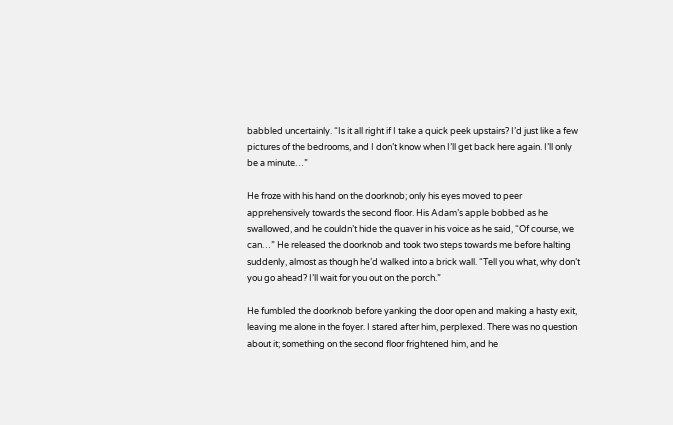babbled uncertainly. “Is it all right if I take a quick peek upstairs? I’d just like a few pictures of the bedrooms, and I don’t know when I’ll get back here again. I’ll only be a minute…”

He froze with his hand on the doorknob; only his eyes moved to peer apprehensively towards the second floor. His Adam’s apple bobbed as he swallowed, and he couldn’t hide the quaver in his voice as he said, “Of course, we can…” He released the doorknob and took two steps towards me before halting suddenly, almost as though he’d walked into a brick wall. “Tell you what, why don’t you go ahead? I’ll wait for you out on the porch.”

He fumbled the doorknob before yanking the door open and making a hasty exit, leaving me alone in the foyer. I stared after him, perplexed. There was no question about it; something on the second floor frightened him, and he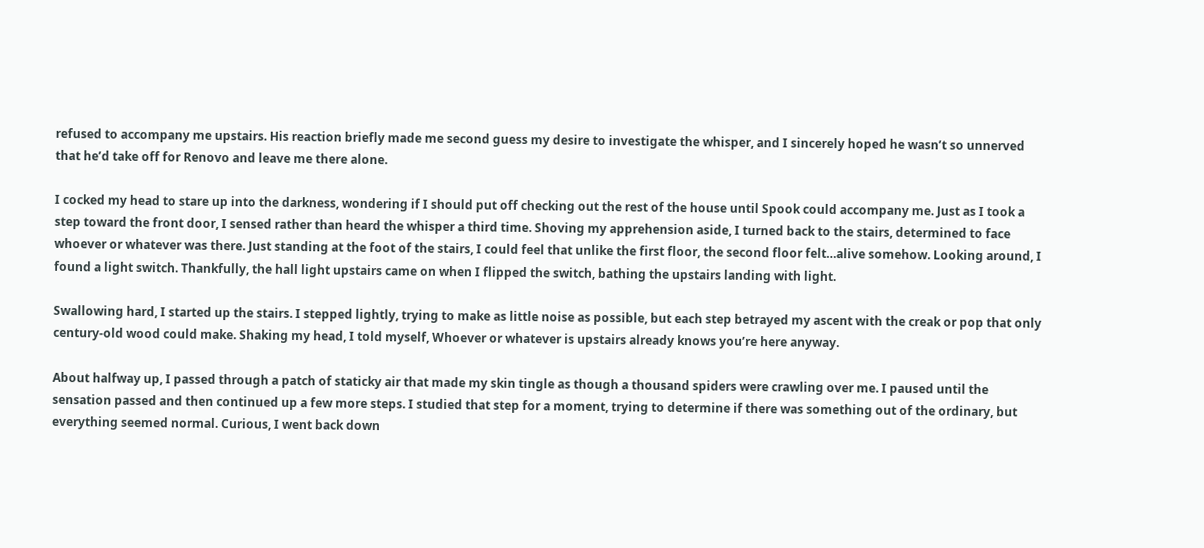refused to accompany me upstairs. His reaction briefly made me second guess my desire to investigate the whisper, and I sincerely hoped he wasn’t so unnerved that he’d take off for Renovo and leave me there alone.

I cocked my head to stare up into the darkness, wondering if I should put off checking out the rest of the house until Spook could accompany me. Just as I took a step toward the front door, I sensed rather than heard the whisper a third time. Shoving my apprehension aside, I turned back to the stairs, determined to face whoever or whatever was there. Just standing at the foot of the stairs, I could feel that unlike the first floor, the second floor felt…alive somehow. Looking around, I found a light switch. Thankfully, the hall light upstairs came on when I flipped the switch, bathing the upstairs landing with light.

Swallowing hard, I started up the stairs. I stepped lightly, trying to make as little noise as possible, but each step betrayed my ascent with the creak or pop that only century-old wood could make. Shaking my head, I told myself, Whoever or whatever is upstairs already knows you’re here anyway.

About halfway up, I passed through a patch of staticky air that made my skin tingle as though a thousand spiders were crawling over me. I paused until the sensation passed and then continued up a few more steps. I studied that step for a moment, trying to determine if there was something out of the ordinary, but everything seemed normal. Curious, I went back down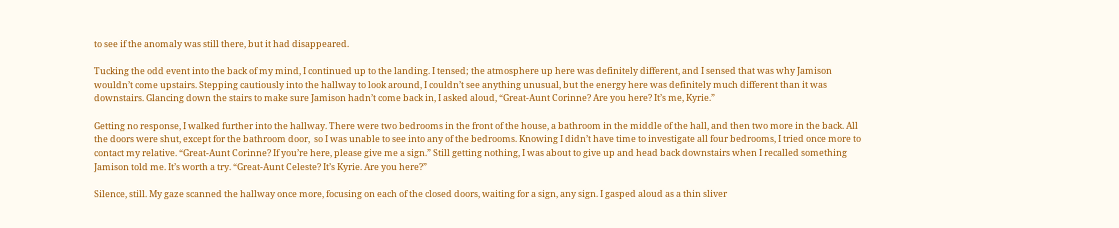to see if the anomaly was still there, but it had disappeared.

Tucking the odd event into the back of my mind, I continued up to the landing. I tensed; the atmosphere up here was definitely different, and I sensed that was why Jamison wouldn’t come upstairs. Stepping cautiously into the hallway to look around, I couldn’t see anything unusual, but the energy here was definitely much different than it was downstairs. Glancing down the stairs to make sure Jamison hadn’t come back in, I asked aloud, “Great-Aunt Corinne? Are you here? It’s me, Kyrie.”

Getting no response, I walked further into the hallway. There were two bedrooms in the front of the house, a bathroom in the middle of the hall, and then two more in the back. All the doors were shut, except for the bathroom door,  so I was unable to see into any of the bedrooms. Knowing I didn’t have time to investigate all four bedrooms, I tried once more to contact my relative. “Great-Aunt Corinne? If you’re here, please give me a sign.” Still getting nothing, I was about to give up and head back downstairs when I recalled something Jamison told me. It’s worth a try. “Great-Aunt Celeste? It’s Kyrie. Are you here?”

Silence, still. My gaze scanned the hallway once more, focusing on each of the closed doors, waiting for a sign, any sign. I gasped aloud as a thin sliver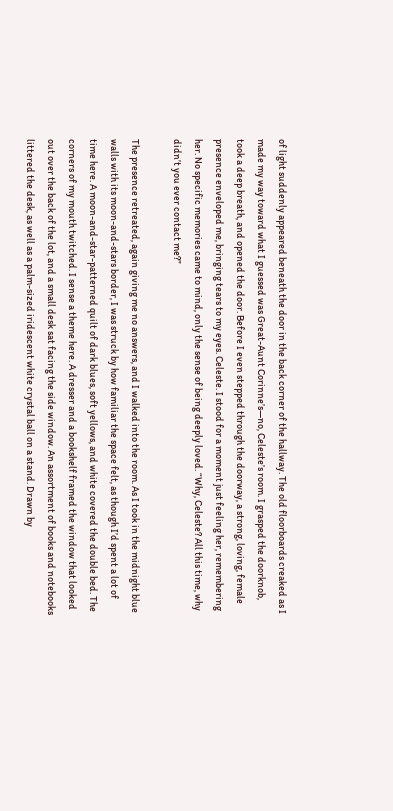of light suddenly appeared beneath the door in the back corner of the hallway. The old floorboards creaked as I made my way toward what I guessed was Great-Aunt Corinne’s—no, Celeste’s room. I grasped the doorknob, took a deep breath, and opened the door. Before I even stepped through the doorway, a strong, loving, female presence enveloped me, bringing tears to my eyes. Celeste. I stood for a moment just feeling her, remembering her. No specific memories came to mind, only the sense of being deeply loved. “Why, Celeste? All this time, why didn’t you ever contact me?”

The presence retreated, again giving me no answers, and I walked into the room. As I took in the midnight blue walls with its moon-and-stars border, I was struck by how familiar the space felt, as though I’d spent a lot of time here. A moon-and-star-patterned quilt of dark blues, soft yellows, and white covered the double bed. The corners of my mouth twitched. I sense a theme here. A dresser and a bookshelf framed the window that looked out over the back of the lot, and a small desk sat facing the side window. An assortment of books and notebooks littered the desk, as well as a palm-sized iridescent white crystal ball on a stand. Drawn by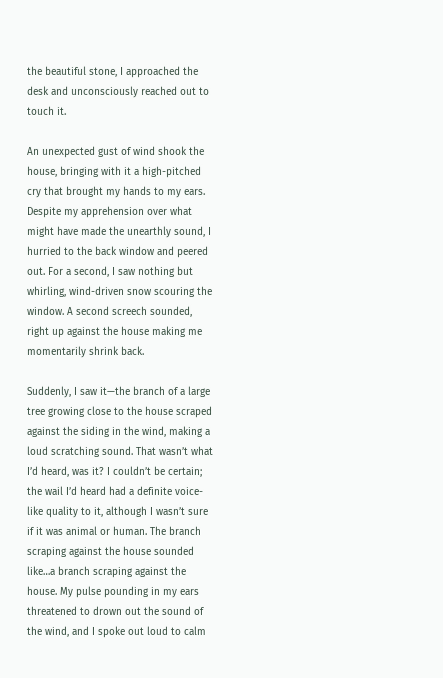the beautiful stone, I approached the desk and unconsciously reached out to touch it.

An unexpected gust of wind shook the house, bringing with it a high-pitched cry that brought my hands to my ears. Despite my apprehension over what might have made the unearthly sound, I hurried to the back window and peered out. For a second, I saw nothing but whirling, wind-driven snow scouring the window. A second screech sounded, right up against the house making me momentarily shrink back.

Suddenly, I saw it—the branch of a large tree growing close to the house scraped against the siding in the wind, making a loud scratching sound. That wasn’t what I’d heard, was it? I couldn’t be certain; the wail I’d heard had a definite voice-like quality to it, although I wasn’t sure if it was animal or human. The branch scraping against the house sounded like…a branch scraping against the house. My pulse pounding in my ears threatened to drown out the sound of the wind, and I spoke out loud to calm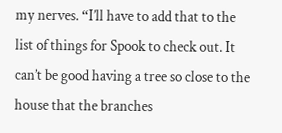my nerves. “I’ll have to add that to the list of things for Spook to check out. It can’t be good having a tree so close to the house that the branches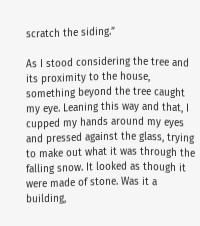scratch the siding.”

As I stood considering the tree and its proximity to the house, something beyond the tree caught my eye. Leaning this way and that, I cupped my hands around my eyes and pressed against the glass, trying to make out what it was through the falling snow. It looked as though it were made of stone. Was it a building,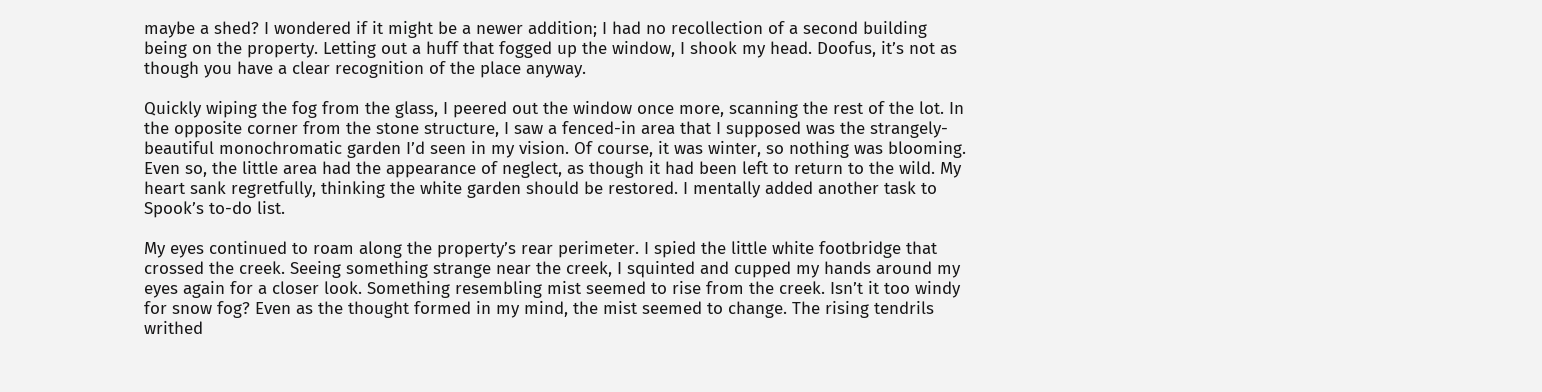maybe a shed? I wondered if it might be a newer addition; I had no recollection of a second building being on the property. Letting out a huff that fogged up the window, I shook my head. Doofus, it’s not as though you have a clear recognition of the place anyway.

Quickly wiping the fog from the glass, I peered out the window once more, scanning the rest of the lot. In the opposite corner from the stone structure, I saw a fenced-in area that I supposed was the strangely-beautiful monochromatic garden I’d seen in my vision. Of course, it was winter, so nothing was blooming. Even so, the little area had the appearance of neglect, as though it had been left to return to the wild. My heart sank regretfully, thinking the white garden should be restored. I mentally added another task to Spook’s to-do list.

My eyes continued to roam along the property’s rear perimeter. I spied the little white footbridge that crossed the creek. Seeing something strange near the creek, I squinted and cupped my hands around my eyes again for a closer look. Something resembling mist seemed to rise from the creek. Isn’t it too windy for snow fog? Even as the thought formed in my mind, the mist seemed to change. The rising tendrils writhed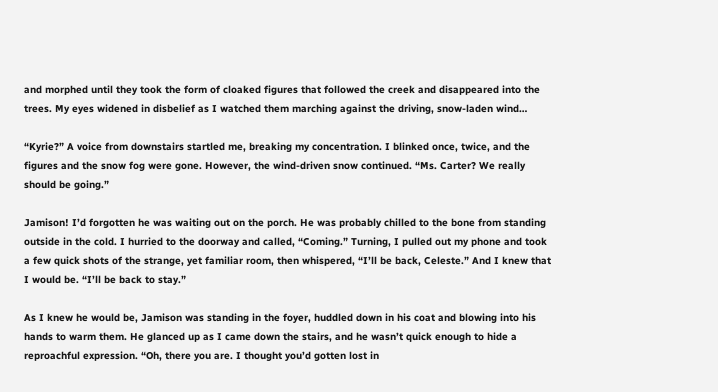and morphed until they took the form of cloaked figures that followed the creek and disappeared into the trees. My eyes widened in disbelief as I watched them marching against the driving, snow-laden wind…

“Kyrie?” A voice from downstairs startled me, breaking my concentration. I blinked once, twice, and the figures and the snow fog were gone. However, the wind-driven snow continued. “Ms. Carter? We really should be going.”

Jamison! I’d forgotten he was waiting out on the porch. He was probably chilled to the bone from standing outside in the cold. I hurried to the doorway and called, “Coming.” Turning, I pulled out my phone and took a few quick shots of the strange, yet familiar room, then whispered, “I’ll be back, Celeste.” And I knew that I would be. “I’ll be back to stay.”

As I knew he would be, Jamison was standing in the foyer, huddled down in his coat and blowing into his hands to warm them. He glanced up as I came down the stairs, and he wasn’t quick enough to hide a reproachful expression. “Oh, there you are. I thought you’d gotten lost in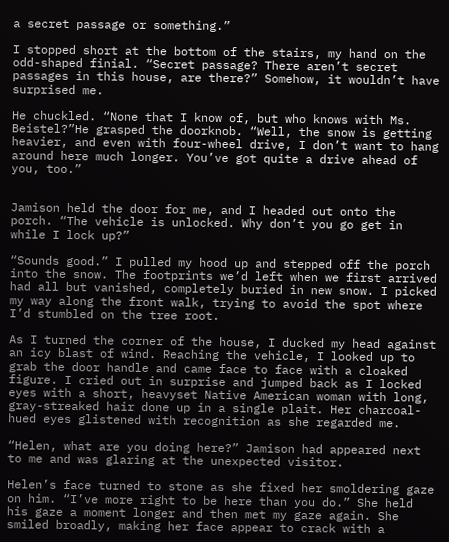a secret passage or something.”

I stopped short at the bottom of the stairs, my hand on the odd-shaped finial. “Secret passage? There aren’t secret passages in this house, are there?” Somehow, it wouldn’t have surprised me.

He chuckled. “None that I know of, but who knows with Ms. Beistel?”He grasped the doorknob. “Well, the snow is getting heavier, and even with four-wheel drive, I don’t want to hang around here much longer. You’ve got quite a drive ahead of you, too.”


Jamison held the door for me, and I headed out onto the porch. “The vehicle is unlocked. Why don’t you go get in while I lock up?”

“Sounds good.” I pulled my hood up and stepped off the porch into the snow. The footprints we’d left when we first arrived had all but vanished, completely buried in new snow. I picked my way along the front walk, trying to avoid the spot where I’d stumbled on the tree root.

As I turned the corner of the house, I ducked my head against an icy blast of wind. Reaching the vehicle, I looked up to grab the door handle and came face to face with a cloaked figure. I cried out in surprise and jumped back as I locked eyes with a short, heavyset Native American woman with long, gray-streaked hair done up in a single plait. Her charcoal-hued eyes glistened with recognition as she regarded me.

“Helen, what are you doing here?” Jamison had appeared next to me and was glaring at the unexpected visitor.

Helen’s face turned to stone as she fixed her smoldering gaze on him. “I’ve more right to be here than you do.” She held his gaze a moment longer and then met my gaze again. She smiled broadly, making her face appear to crack with a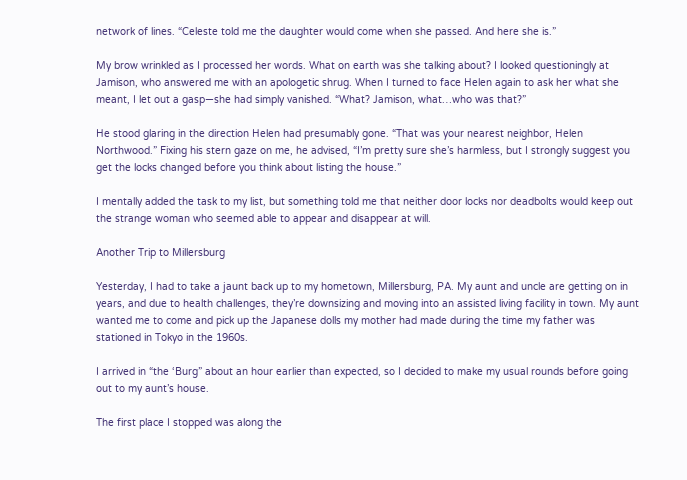network of lines. “Celeste told me the daughter would come when she passed. And here she is.”

My brow wrinkled as I processed her words. What on earth was she talking about? I looked questioningly at Jamison, who answered me with an apologetic shrug. When I turned to face Helen again to ask her what she meant, I let out a gasp—she had simply vanished. “What? Jamison, what…who was that?”

He stood glaring in the direction Helen had presumably gone. “That was your nearest neighbor, Helen Northwood.” Fixing his stern gaze on me, he advised, “I’m pretty sure she’s harmless, but I strongly suggest you get the locks changed before you think about listing the house.”

I mentally added the task to my list, but something told me that neither door locks nor deadbolts would keep out the strange woman who seemed able to appear and disappear at will.

Another Trip to Millersburg

Yesterday, I had to take a jaunt back up to my hometown, Millersburg, PA. My aunt and uncle are getting on in years, and due to health challenges, they’re downsizing and moving into an assisted living facility in town. My aunt wanted me to come and pick up the Japanese dolls my mother had made during the time my father was stationed in Tokyo in the 1960s.

I arrived in “the ‘Burg” about an hour earlier than expected, so I decided to make my usual rounds before going out to my aunt’s house.

The first place I stopped was along the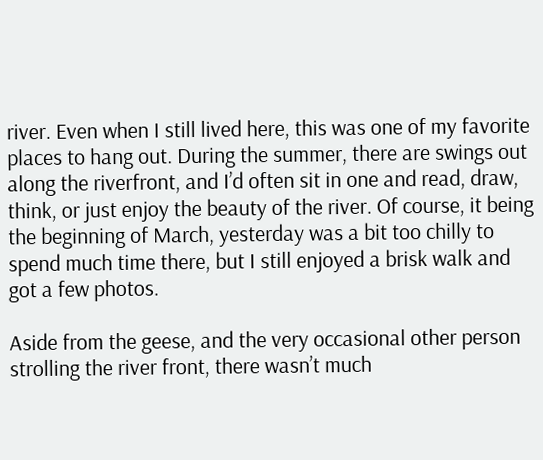river. Even when I still lived here, this was one of my favorite places to hang out. During the summer, there are swings out along the riverfront, and I’d often sit in one and read, draw, think, or just enjoy the beauty of the river. Of course, it being the beginning of March, yesterday was a bit too chilly to spend much time there, but I still enjoyed a brisk walk and got a few photos.

Aside from the geese, and the very occasional other person strolling the river front, there wasn’t much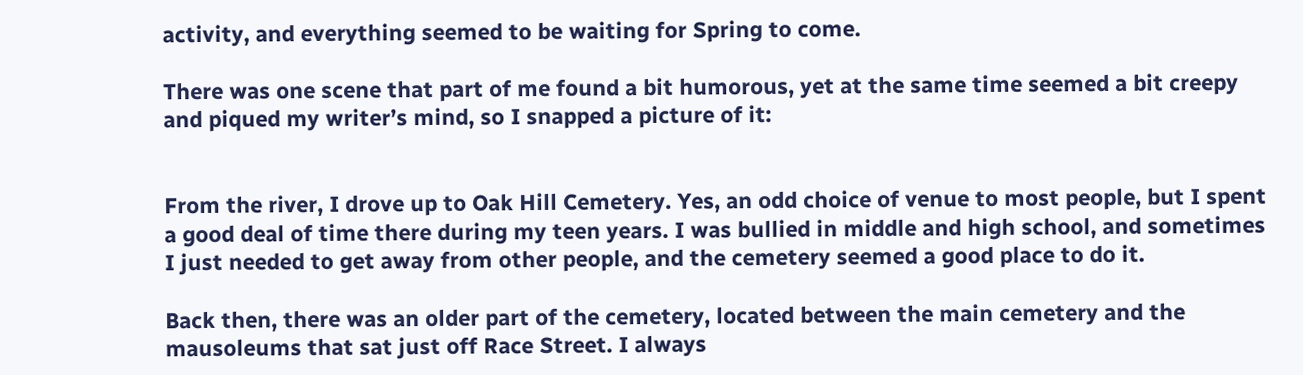activity, and everything seemed to be waiting for Spring to come.

There was one scene that part of me found a bit humorous, yet at the same time seemed a bit creepy and piqued my writer’s mind, so I snapped a picture of it:


From the river, I drove up to Oak Hill Cemetery. Yes, an odd choice of venue to most people, but I spent a good deal of time there during my teen years. I was bullied in middle and high school, and sometimes I just needed to get away from other people, and the cemetery seemed a good place to do it.

Back then, there was an older part of the cemetery, located between the main cemetery and the mausoleums that sat just off Race Street. I always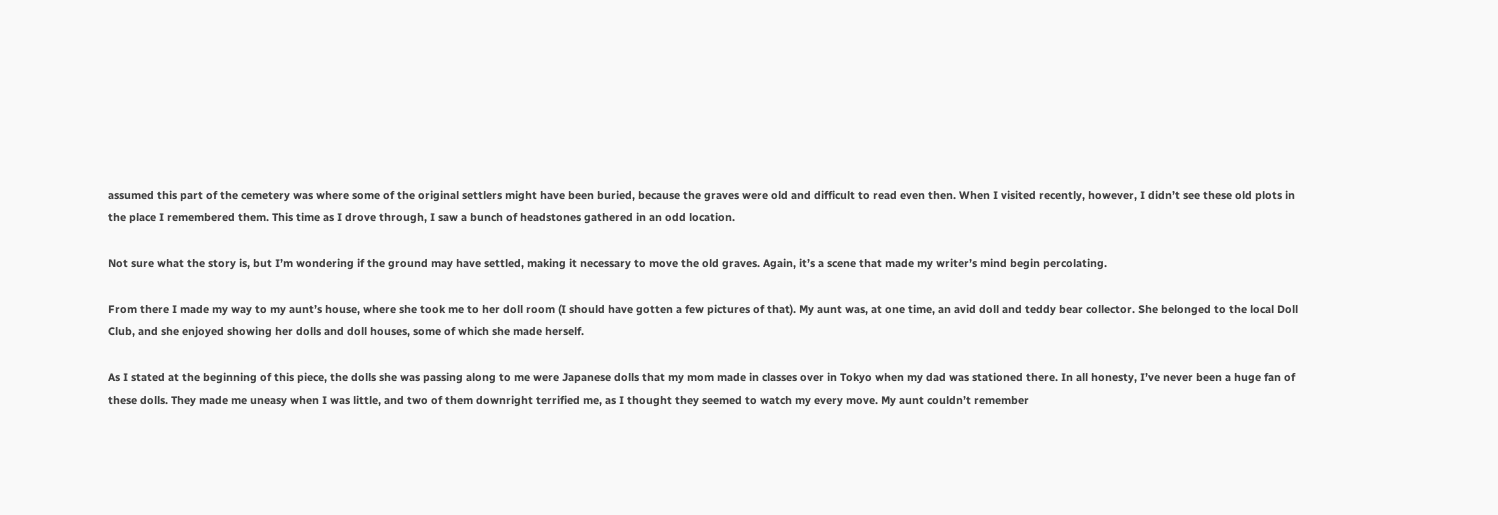assumed this part of the cemetery was where some of the original settlers might have been buried, because the graves were old and difficult to read even then. When I visited recently, however, I didn’t see these old plots in the place I remembered them. This time as I drove through, I saw a bunch of headstones gathered in an odd location.

Not sure what the story is, but I’m wondering if the ground may have settled, making it necessary to move the old graves. Again, it’s a scene that made my writer’s mind begin percolating.

From there I made my way to my aunt’s house, where she took me to her doll room (I should have gotten a few pictures of that). My aunt was, at one time, an avid doll and teddy bear collector. She belonged to the local Doll Club, and she enjoyed showing her dolls and doll houses, some of which she made herself.

As I stated at the beginning of this piece, the dolls she was passing along to me were Japanese dolls that my mom made in classes over in Tokyo when my dad was stationed there. In all honesty, I’ve never been a huge fan of these dolls. They made me uneasy when I was little, and two of them downright terrified me, as I thought they seemed to watch my every move. My aunt couldn’t remember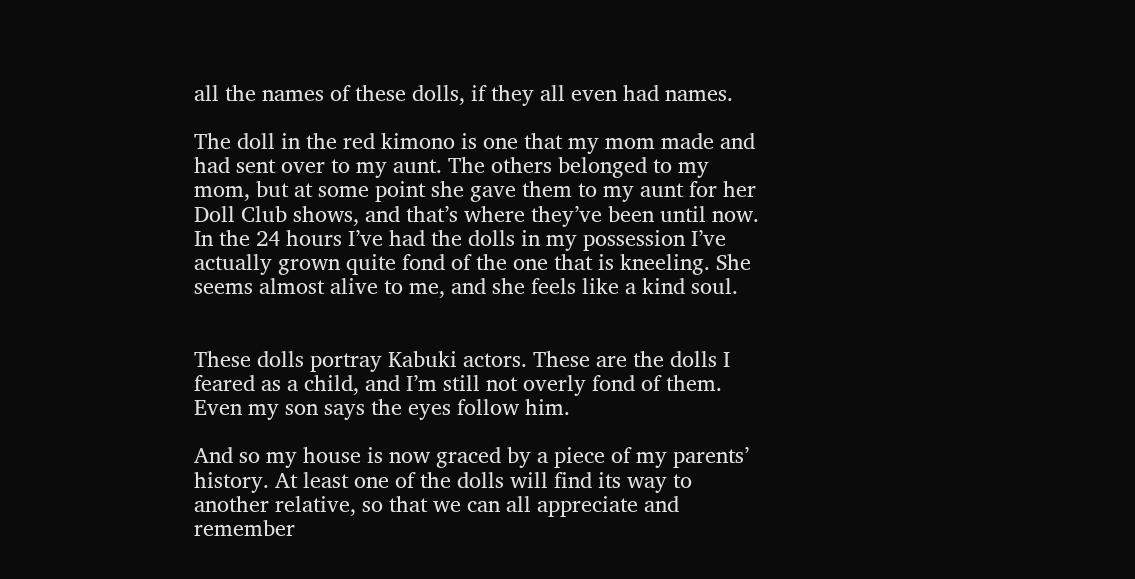all the names of these dolls, if they all even had names.

The doll in the red kimono is one that my mom made and had sent over to my aunt. The others belonged to my mom, but at some point she gave them to my aunt for her Doll Club shows, and that’s where they’ve been until now. In the 24 hours I’ve had the dolls in my possession I’ve actually grown quite fond of the one that is kneeling. She seems almost alive to me, and she feels like a kind soul.


These dolls portray Kabuki actors. These are the dolls I feared as a child, and I’m still not overly fond of them. Even my son says the eyes follow him.

And so my house is now graced by a piece of my parents’ history. At least one of the dolls will find its way to another relative, so that we can all appreciate and remember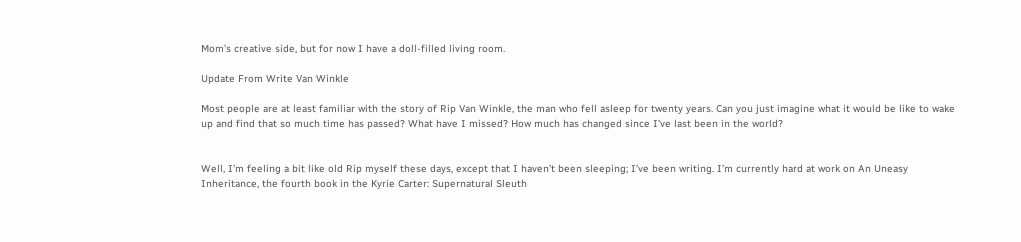Mom’s creative side, but for now I have a doll-filled living room.

Update From Write Van Winkle

Most people are at least familiar with the story of Rip Van Winkle, the man who fell asleep for twenty years. Can you just imagine what it would be like to wake up and find that so much time has passed? What have I missed? How much has changed since I’ve last been in the world?


Well, I’m feeling a bit like old Rip myself these days, except that I haven’t been sleeping; I’ve been writing. I’m currently hard at work on An Uneasy Inheritance, the fourth book in the Kyrie Carter: Supernatural Sleuth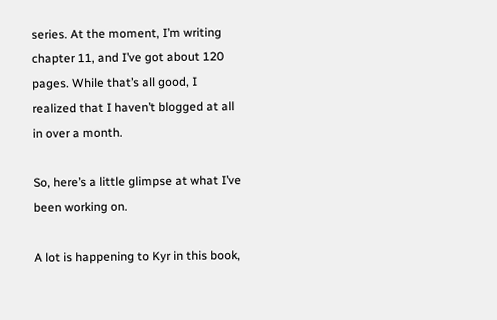series. At the moment, I’m writing chapter 11, and I’ve got about 120 pages. While that’s all good, I realized that I haven’t blogged at all in over a month.

So, here’s a little glimpse at what I’ve been working on.

A lot is happening to Kyr in this book,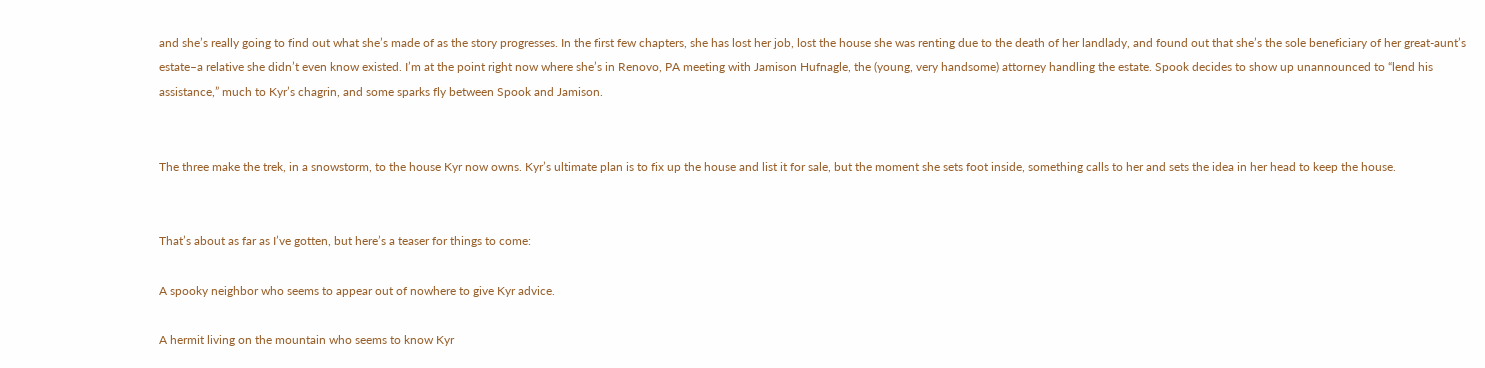and she’s really going to find out what she’s made of as the story progresses. In the first few chapters, she has lost her job, lost the house she was renting due to the death of her landlady, and found out that she’s the sole beneficiary of her great-aunt’s estate–a relative she didn’t even know existed. I’m at the point right now where she’s in Renovo, PA meeting with Jamison Hufnagle, the (young, very handsome) attorney handling the estate. Spook decides to show up unannounced to “lend his assistance,” much to Kyr’s chagrin, and some sparks fly between Spook and Jamison.


The three make the trek, in a snowstorm, to the house Kyr now owns. Kyr’s ultimate plan is to fix up the house and list it for sale, but the moment she sets foot inside, something calls to her and sets the idea in her head to keep the house.


That’s about as far as I’ve gotten, but here’s a teaser for things to come:

A spooky neighbor who seems to appear out of nowhere to give Kyr advice.

A hermit living on the mountain who seems to know Kyr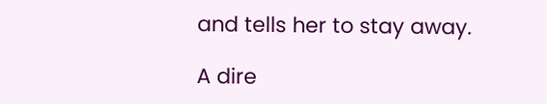and tells her to stay away.

A dire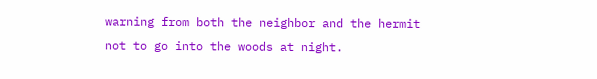warning from both the neighbor and the hermit not to go into the woods at night.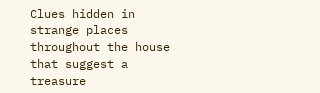Clues hidden in strange places throughout the house that suggest a treasure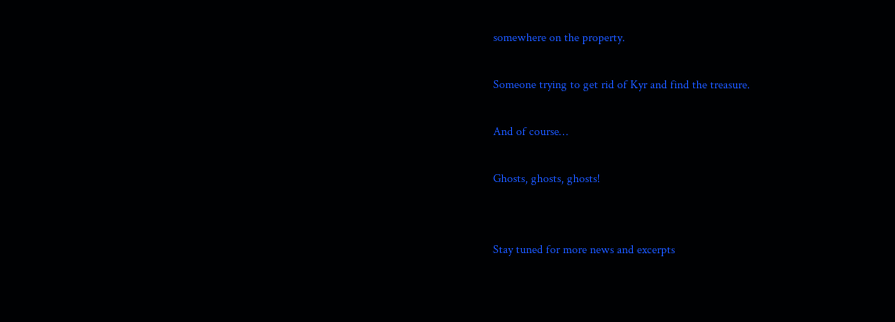somewhere on the property.

Someone trying to get rid of Kyr and find the treasure.

And of course…

Ghosts, ghosts, ghosts!


Stay tuned for more news and excerpts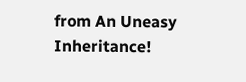from An Uneasy Inheritance!